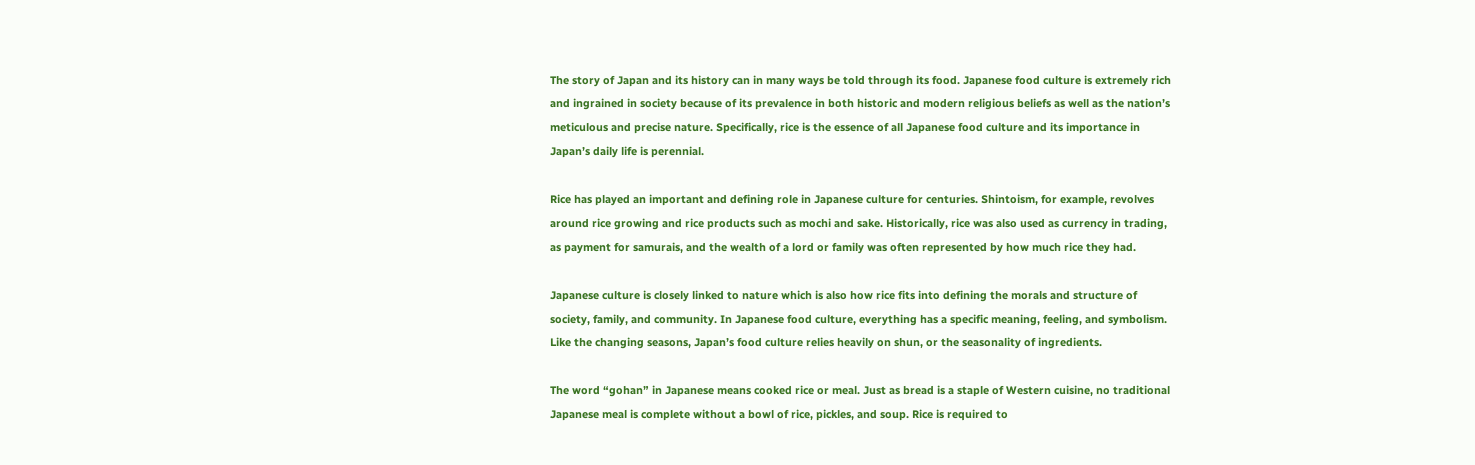The story of Japan and its history can in many ways be told through its food. Japanese food culture is extremely rich and ingrained in society because of its prevalence in both historic and modern religious beliefs as well as the nation’s meticulous and precise nature. Specifically, rice is the essence of all Japanese food culture and its importance in Japan’s daily life is perennial.

Rice has played an important and defining role in Japanese culture for centuries. Shintoism, for example, revolves around rice growing and rice products such as mochi and sake. Historically, rice was also used as currency in trading, as payment for samurais, and the wealth of a lord or family was often represented by how much rice they had.

Japanese culture is closely linked to nature which is also how rice fits into defining the morals and structure of society, family, and community. In Japanese food culture, everything has a specific meaning, feeling, and symbolism. Like the changing seasons, Japan’s food culture relies heavily on shun, or the seasonality of ingredients.

The word “gohan” in Japanese means cooked rice or meal. Just as bread is a staple of Western cuisine, no traditional Japanese meal is complete without a bowl of rice, pickles, and soup. Rice is required to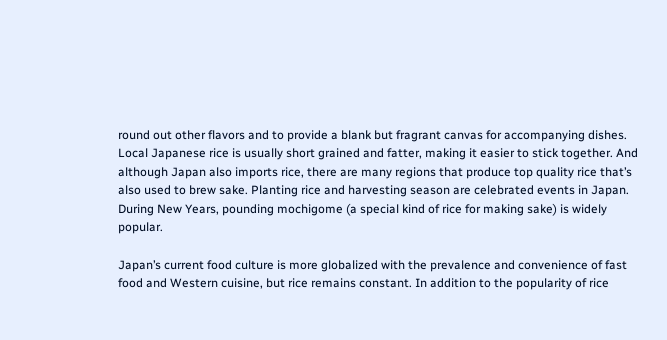round out other flavors and to provide a blank but fragrant canvas for accompanying dishes. Local Japanese rice is usually short grained and fatter, making it easier to stick together. And although Japan also imports rice, there are many regions that produce top quality rice that’s also used to brew sake. Planting rice and harvesting season are celebrated events in Japan. During New Years, pounding mochigome (a special kind of rice for making sake) is widely popular.

Japan’s current food culture is more globalized with the prevalence and convenience of fast food and Western cuisine, but rice remains constant. In addition to the popularity of rice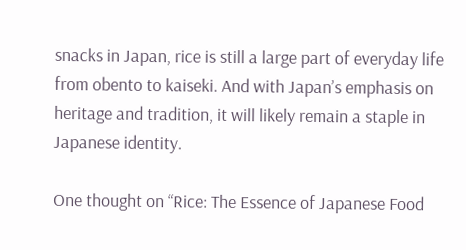snacks in Japan, rice is still a large part of everyday life from obento to kaiseki. And with Japan’s emphasis on heritage and tradition, it will likely remain a staple in Japanese identity.

One thought on “Rice: The Essence of Japanese Food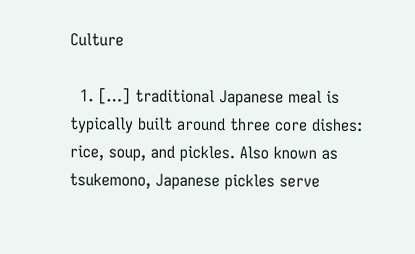Culture

  1. […] traditional Japanese meal is typically built around three core dishes: rice, soup, and pickles. Also known as tsukemono, Japanese pickles serve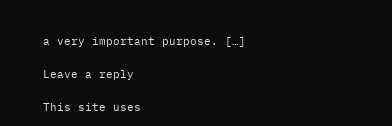a very important purpose. […]

Leave a reply

This site uses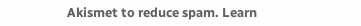Akismet to reduce spam. Learn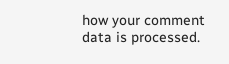how your comment data is processed.